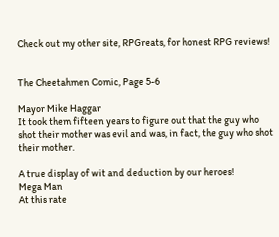Check out my other site, RPGreats, for honest RPG reviews!


The Cheetahmen Comic, Page 5-6

Mayor Mike Haggar
It took them fifteen years to figure out that the guy who shot their mother was evil and was, in fact, the guy who shot their mother.

A true display of wit and deduction by our heroes!
Mega Man
At this rate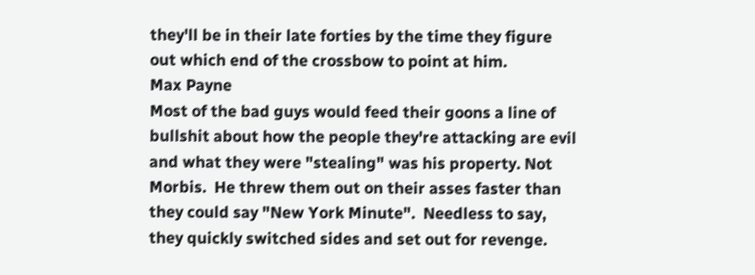they'll be in their late forties by the time they figure out which end of the crossbow to point at him.
Max Payne
Most of the bad guys would feed their goons a line of bullshit about how the people they're attacking are evil and what they were "stealing" was his property. Not Morbis.  He threw them out on their asses faster than they could say "New York Minute".  Needless to say, they quickly switched sides and set out for revenge.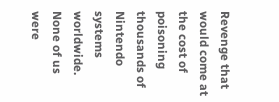Revenge that would come at the cost of poisoning thousands of Nintendo systems worldwide.  None of us were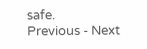safe.
Previous - Next